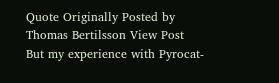Quote Originally Posted by Thomas Bertilsson View Post
But my experience with Pyrocat-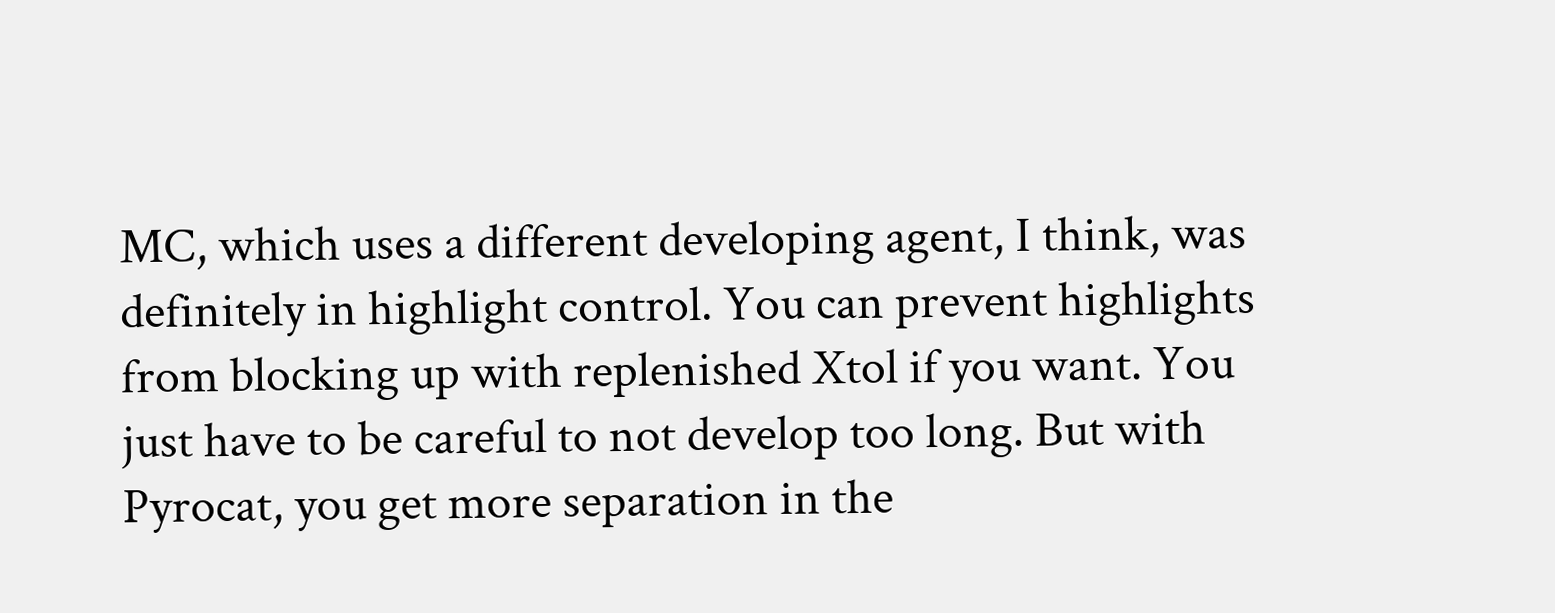MC, which uses a different developing agent, I think, was definitely in highlight control. You can prevent highlights from blocking up with replenished Xtol if you want. You just have to be careful to not develop too long. But with Pyrocat, you get more separation in the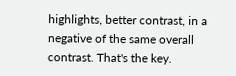highlights, better contrast, in a negative of the same overall contrast. That's the key.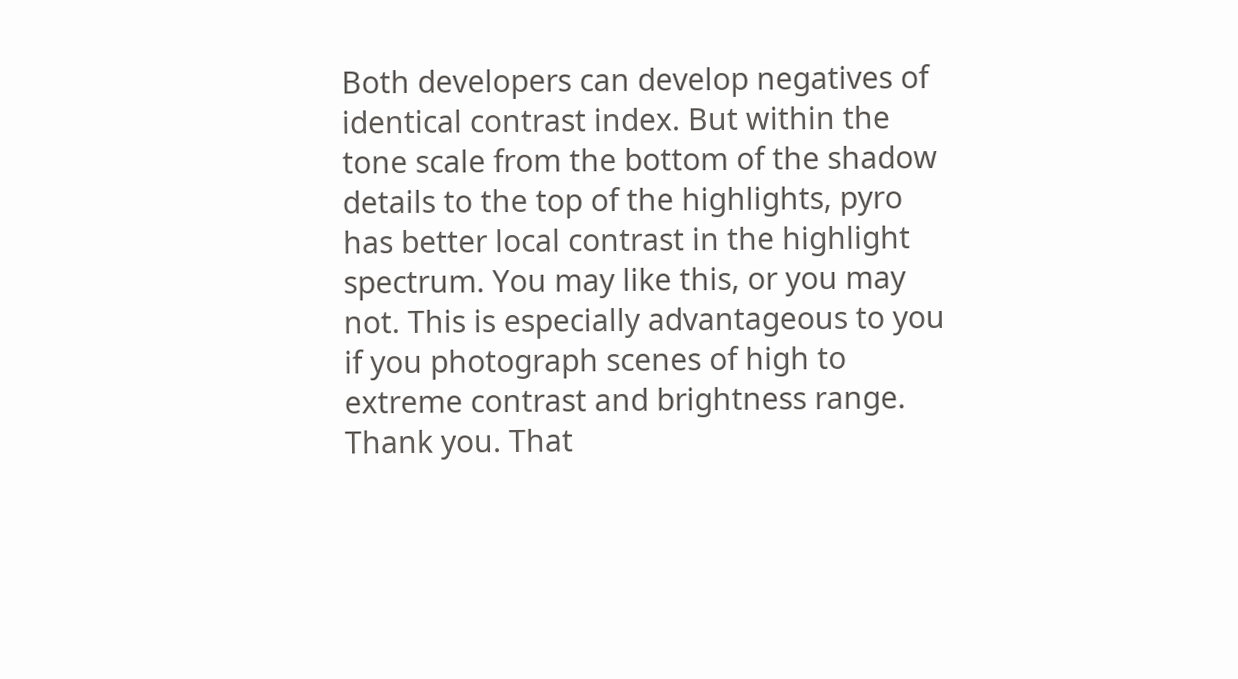Both developers can develop negatives of identical contrast index. But within the tone scale from the bottom of the shadow details to the top of the highlights, pyro has better local contrast in the highlight spectrum. You may like this, or you may not. This is especially advantageous to you if you photograph scenes of high to extreme contrast and brightness range.
Thank you. That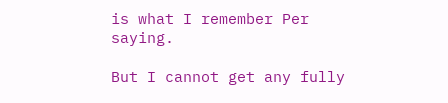is what I remember Per saying.

But I cannot get any fully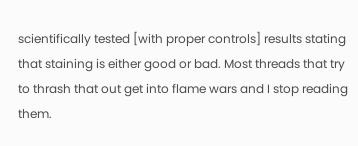scientifically tested [with proper controls] results stating that staining is either good or bad. Most threads that try to thrash that out get into flame wars and I stop reading them.